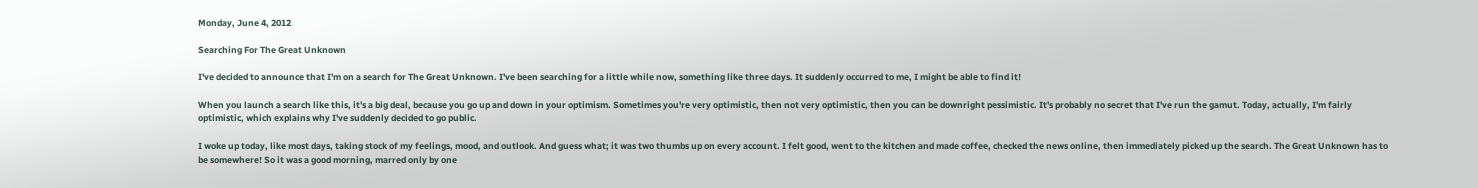Monday, June 4, 2012

Searching For The Great Unknown

I've decided to announce that I'm on a search for The Great Unknown. I've been searching for a little while now, something like three days. It suddenly occurred to me, I might be able to find it!

When you launch a search like this, it's a big deal, because you go up and down in your optimism. Sometimes you're very optimistic, then not very optimistic, then you can be downright pessimistic. It's probably no secret that I've run the gamut. Today, actually, I'm fairly optimistic, which explains why I've suddenly decided to go public.

I woke up today, like most days, taking stock of my feelings, mood, and outlook. And guess what; it was two thumbs up on every account. I felt good, went to the kitchen and made coffee, checked the news online, then immediately picked up the search. The Great Unknown has to be somewhere! So it was a good morning, marred only by one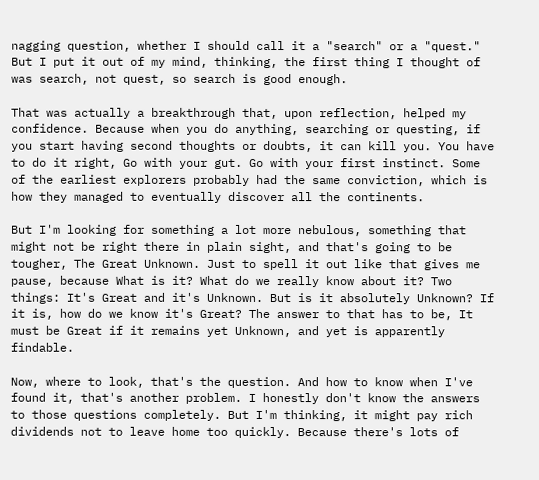nagging question, whether I should call it a "search" or a "quest." But I put it out of my mind, thinking, the first thing I thought of was search, not quest, so search is good enough.

That was actually a breakthrough that, upon reflection, helped my confidence. Because when you do anything, searching or questing, if you start having second thoughts or doubts, it can kill you. You have to do it right, Go with your gut. Go with your first instinct. Some of the earliest explorers probably had the same conviction, which is how they managed to eventually discover all the continents.

But I'm looking for something a lot more nebulous, something that might not be right there in plain sight, and that's going to be tougher, The Great Unknown. Just to spell it out like that gives me pause, because What is it? What do we really know about it? Two things: It's Great and it's Unknown. But is it absolutely Unknown? If it is, how do we know it's Great? The answer to that has to be, It must be Great if it remains yet Unknown, and yet is apparently findable.

Now, where to look, that's the question. And how to know when I've found it, that's another problem. I honestly don't know the answers to those questions completely. But I'm thinking, it might pay rich dividends not to leave home too quickly. Because there's lots of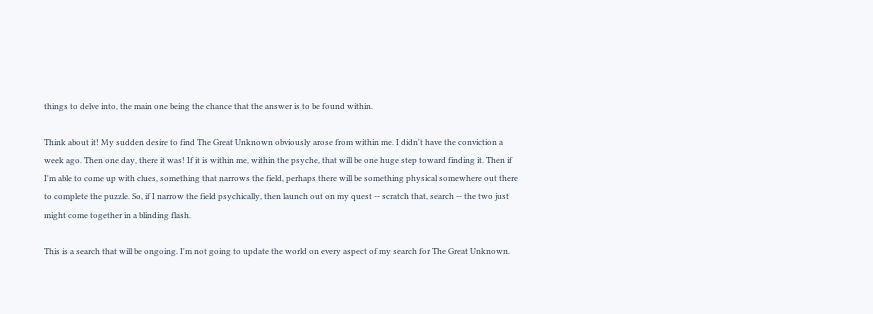things to delve into, the main one being the chance that the answer is to be found within.

Think about it! My sudden desire to find The Great Unknown obviously arose from within me. I didn't have the conviction a week ago. Then one day, there it was! If it is within me, within the psyche, that will be one huge step toward finding it. Then if I'm able to come up with clues, something that narrows the field, perhaps there will be something physical somewhere out there to complete the puzzle. So, if I narrow the field psychically, then launch out on my quest -- scratch that, search -- the two just might come together in a blinding flash.

This is a search that will be ongoing. I'm not going to update the world on every aspect of my search for The Great Unknown.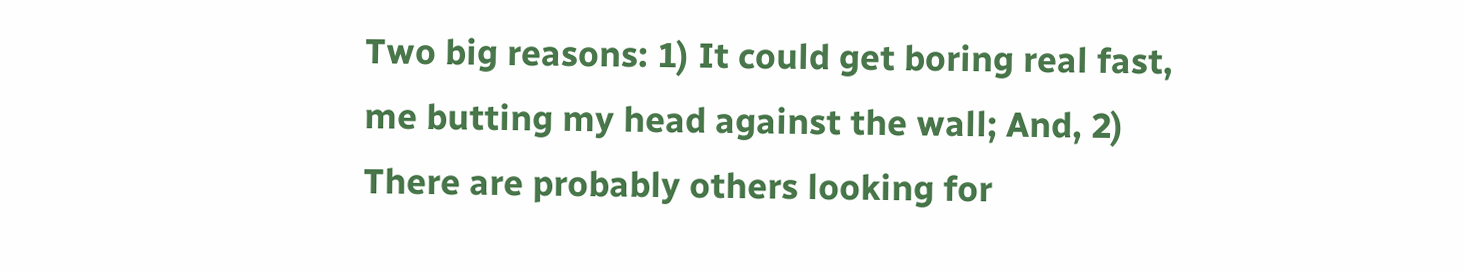Two big reasons: 1) It could get boring real fast, me butting my head against the wall; And, 2) There are probably others looking for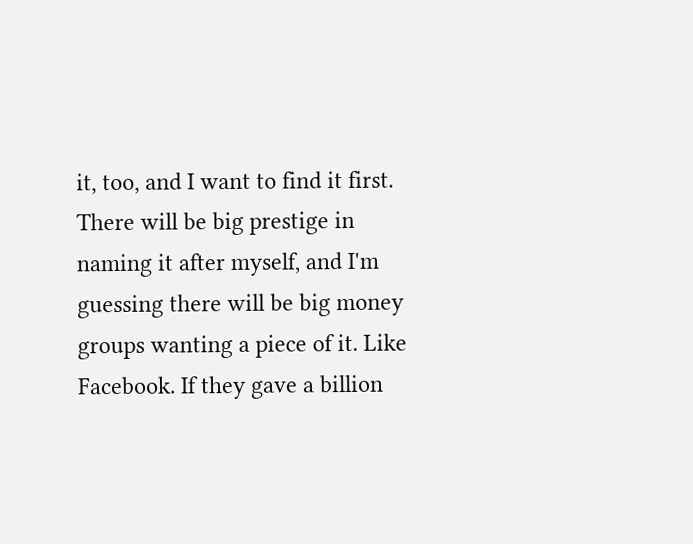it, too, and I want to find it first. There will be big prestige in naming it after myself, and I'm guessing there will be big money groups wanting a piece of it. Like Facebook. If they gave a billion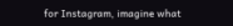for Instagram, imagine what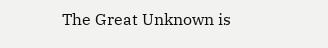The Great Unknown is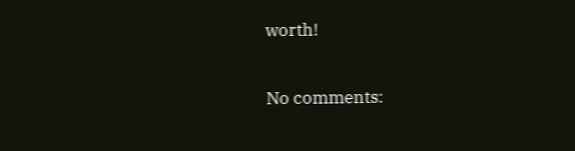worth!

No comments: